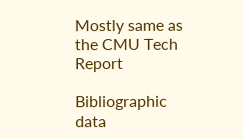Mostly same as the CMU Tech Report

Bibliographic data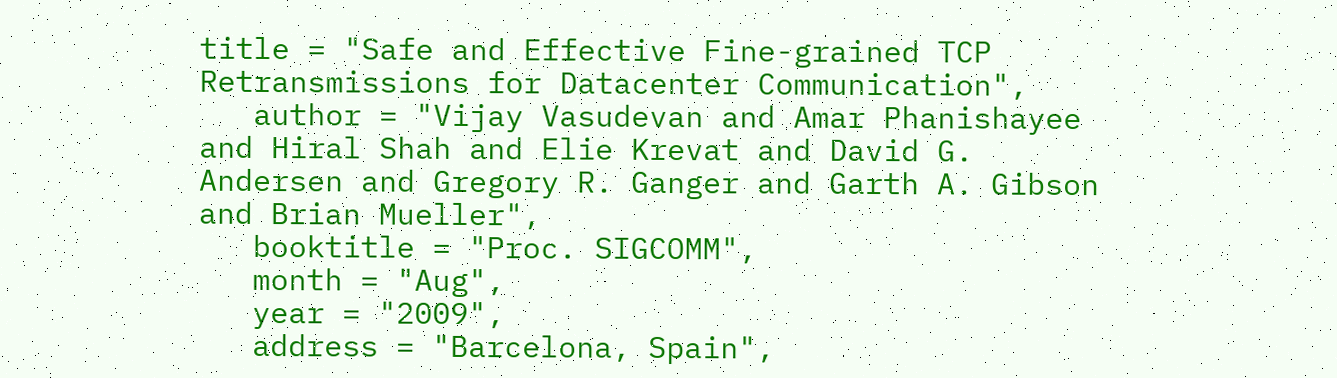title = "Safe and Effective Fine-grained TCP Retransmissions for Datacenter Communication",
   author = "Vijay Vasudevan and Amar Phanishayee and Hiral Shah and Elie Krevat and David G. Andersen and Gregory R. Ganger and Garth A. Gibson and Brian Mueller",
   booktitle = "Proc. SIGCOMM",
   month = "Aug",
   year = "2009",
   address = "Barcelona, Spain",